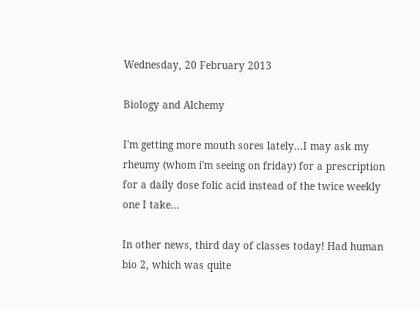Wednesday, 20 February 2013

Biology and Alchemy

I'm getting more mouth sores lately...I may ask my rheumy (whom i'm seeing on friday) for a prescription for a daily dose folic acid instead of the twice weekly one I take...

In other news, third day of classes today! Had human bio 2, which was quite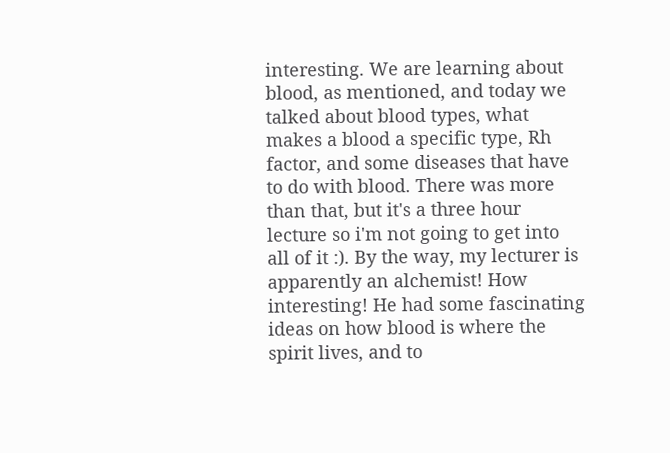interesting. We are learning about blood, as mentioned, and today we talked about blood types, what makes a blood a specific type, Rh factor, and some diseases that have to do with blood. There was more than that, but it's a three hour lecture so i'm not going to get into all of it :). By the way, my lecturer is apparently an alchemist! How interesting! He had some fascinating ideas on how blood is where the spirit lives, and to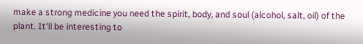make a strong medicine you need the spirit, body, and soul (alcohol, salt, oil) of the plant. It'll be interesting to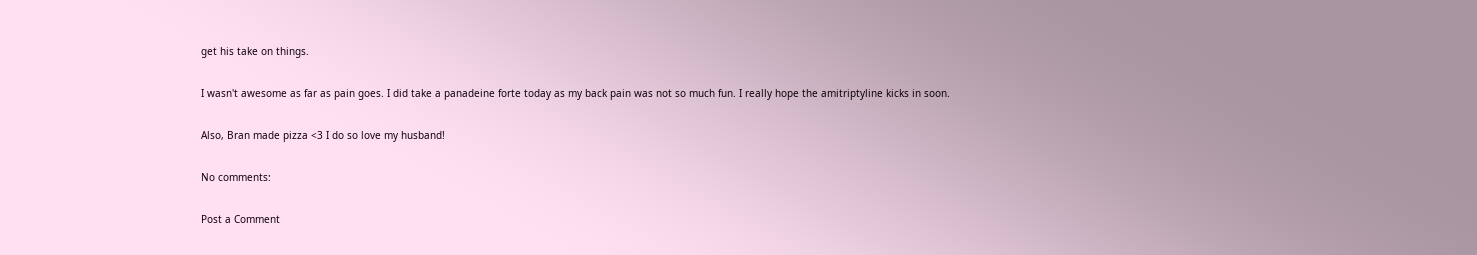get his take on things.

I wasn't awesome as far as pain goes. I did take a panadeine forte today as my back pain was not so much fun. I really hope the amitriptyline kicks in soon.

Also, Bran made pizza <3 I do so love my husband!

No comments:

Post a Comment